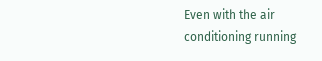Even with the air conditioning running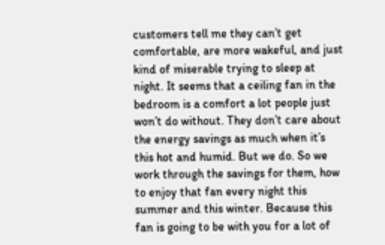customers tell me they can’t get comfortable, are more wakeful, and just kind of miserable trying to sleep at night. It seems that a ceiling fan in the bedroom is a comfort a lot people just won’t do without. They don’t care about the energy savings as much when it’s this hot and humid. But we do. So we work through the savings for them, how to enjoy that fan every night this summer and this winter. Because this fan is going to be with you for a lot of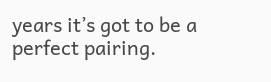years it’s got to be a perfect pairing.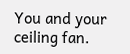You and your ceiling fan.